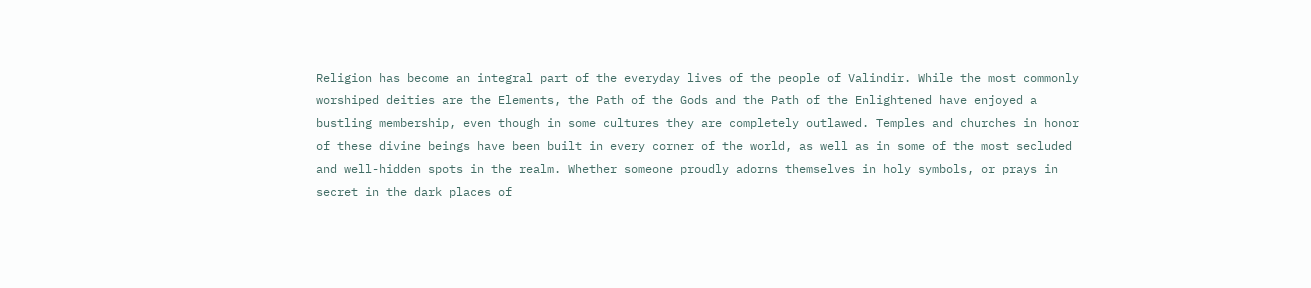Religion has become an integral part of the everyday lives of the people of Valindir. While the most commonly worshiped deities are the Elements, the Path of the Gods and the Path of the Enlightened have enjoyed a bustling membership, even though in some cultures they are completely outlawed. Temples and churches in honor of these divine beings have been built in every corner of the world, as well as in some of the most secluded and well-hidden spots in the realm. Whether someone proudly adorns themselves in holy symbols, or prays in secret in the dark places of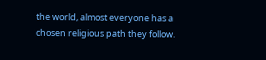the world, almost everyone has a chosen religious path they follow.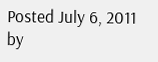Posted July 6, 2011 by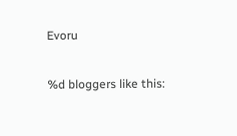Evoru

%d bloggers like this: